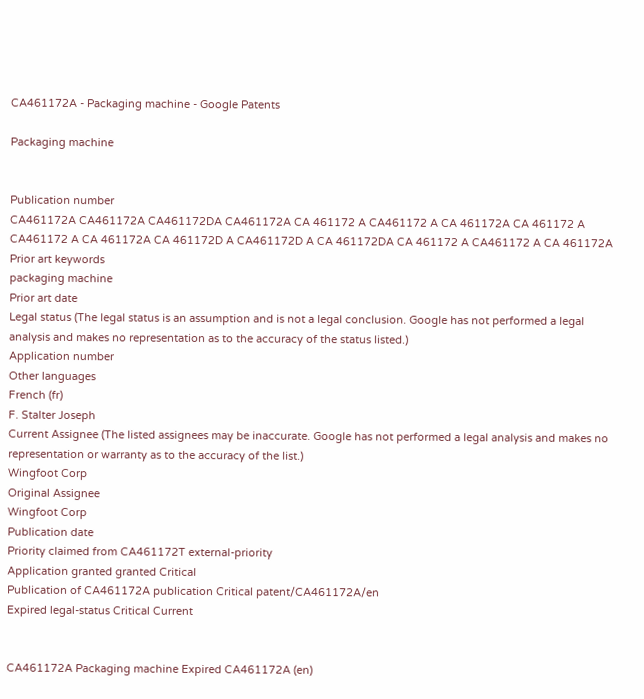CA461172A - Packaging machine - Google Patents

Packaging machine


Publication number
CA461172A CA461172A CA461172DA CA461172A CA 461172 A CA461172 A CA 461172A CA 461172 A CA461172 A CA 461172A CA 461172D A CA461172D A CA 461172DA CA 461172 A CA461172 A CA 461172A
Prior art keywords
packaging machine
Prior art date
Legal status (The legal status is an assumption and is not a legal conclusion. Google has not performed a legal analysis and makes no representation as to the accuracy of the status listed.)
Application number
Other languages
French (fr)
F. Stalter Joseph
Current Assignee (The listed assignees may be inaccurate. Google has not performed a legal analysis and makes no representation or warranty as to the accuracy of the list.)
Wingfoot Corp
Original Assignee
Wingfoot Corp
Publication date
Priority claimed from CA461172T external-priority
Application granted granted Critical
Publication of CA461172A publication Critical patent/CA461172A/en
Expired legal-status Critical Current


CA461172A Packaging machine Expired CA461172A (en)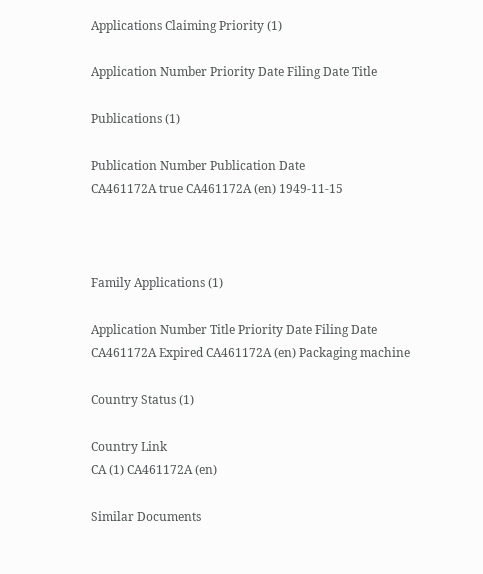Applications Claiming Priority (1)

Application Number Priority Date Filing Date Title

Publications (1)

Publication Number Publication Date
CA461172A true CA461172A (en) 1949-11-15



Family Applications (1)

Application Number Title Priority Date Filing Date
CA461172A Expired CA461172A (en) Packaging machine

Country Status (1)

Country Link
CA (1) CA461172A (en)

Similar Documents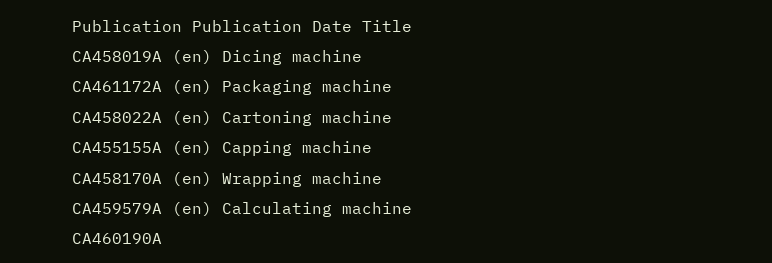Publication Publication Date Title
CA458019A (en) Dicing machine
CA461172A (en) Packaging machine
CA458022A (en) Cartoning machine
CA455155A (en) Capping machine
CA458170A (en) Wrapping machine
CA459579A (en) Calculating machine
CA460190A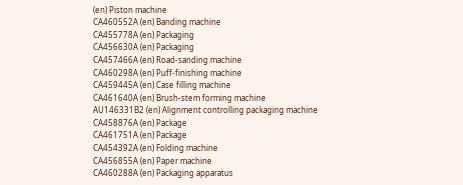(en) Piston machine
CA460552A (en) Banding machine
CA455778A (en) Packaging
CA456630A (en) Packaging
CA457466A (en) Road-sanding machine
CA460298A (en) Puff-finishing machine
CA459445A (en) Case filling machine
CA461640A (en) Brush-stem forming machine
AU146331B2 (en) Alignment controlling packaging machine
CA458876A (en) Package
CA461751A (en) Package
CA454392A (en) Folding machine
CA456855A (en) Paper machine
CA460288A (en) Packaging apparatus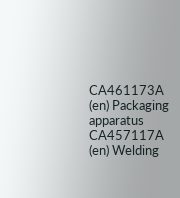CA461173A (en) Packaging apparatus
CA457117A (en) Welding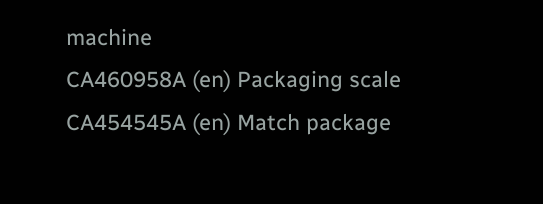machine
CA460958A (en) Packaging scale
CA454545A (en) Match package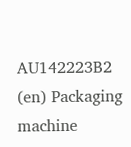AU142223B2 (en) Packaging machine